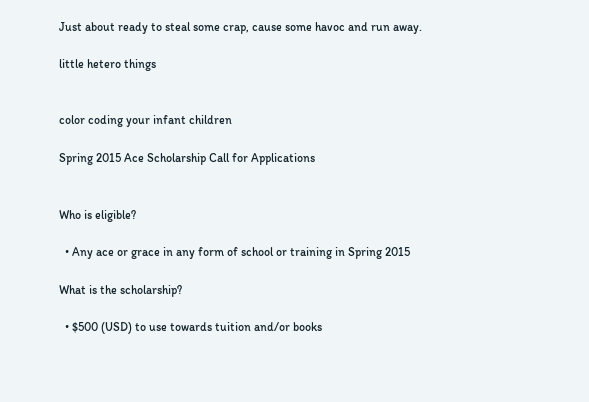Just about ready to steal some crap, cause some havoc and run away.

little hetero things


color coding your infant children

Spring 2015 Ace Scholarship Call for Applications


Who is eligible?

  • Any ace or grace in any form of school or training in Spring 2015

What is the scholarship?

  • $500 (USD) to use towards tuition and/or books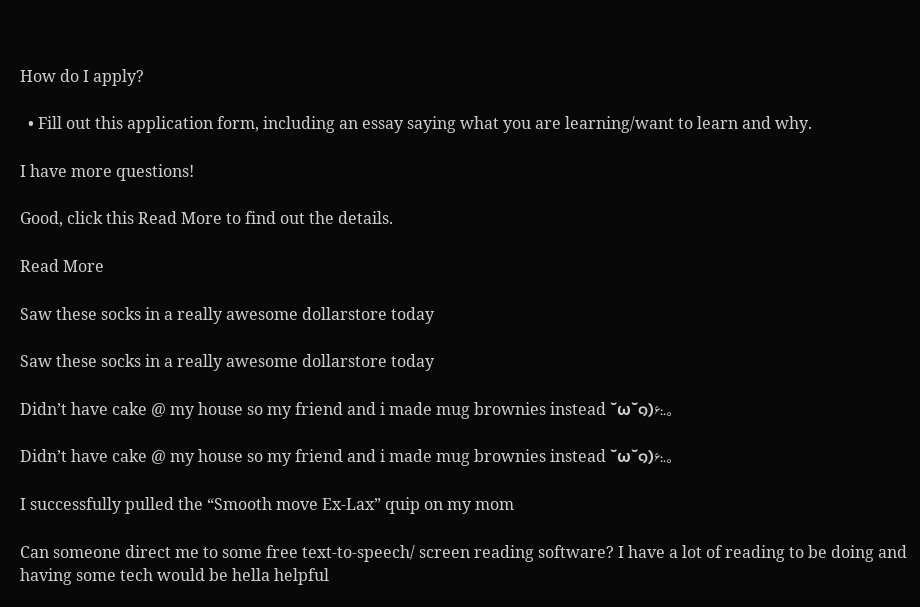How do I apply?

  • Fill out this application form, including an essay saying what you are learning/want to learn and why.

I have more questions!

Good, click this Read More to find out the details.

Read More

Saw these socks in a really awesome dollarstore today

Saw these socks in a really awesome dollarstore today

Didn’t have cake @ my house so my friend and i made mug brownies instead ˘ω˘๑)۶:.。

Didn’t have cake @ my house so my friend and i made mug brownies instead ˘ω˘๑)۶:.。

I successfully pulled the “Smooth move Ex-Lax” quip on my mom

Can someone direct me to some free text-to-speech/ screen reading software? I have a lot of reading to be doing and having some tech would be hella helpful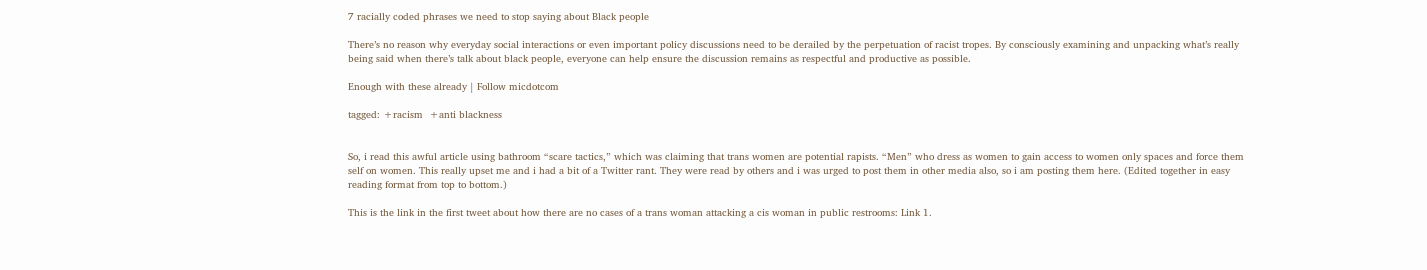7 racially coded phrases we need to stop saying about Black people

There’s no reason why everyday social interactions or even important policy discussions need to be derailed by the perpetuation of racist tropes. By consciously examining and unpacking what’s really being said when there’s talk about black people, everyone can help ensure the discussion remains as respectful and productive as possible.

Enough with these already | Follow micdotcom

tagged: +racism  +anti blackness


So, i read this awful article using bathroom “scare tactics,” which was claiming that trans women are potential rapists. “Men” who dress as women to gain access to women only spaces and force them self on women. This really upset me and i had a bit of a Twitter rant. They were read by others and i was urged to post them in other media also, so i am posting them here. (Edited together in easy reading format from top to bottom.)

This is the link in the first tweet about how there are no cases of a trans woman attacking a cis woman in public restrooms: Link 1.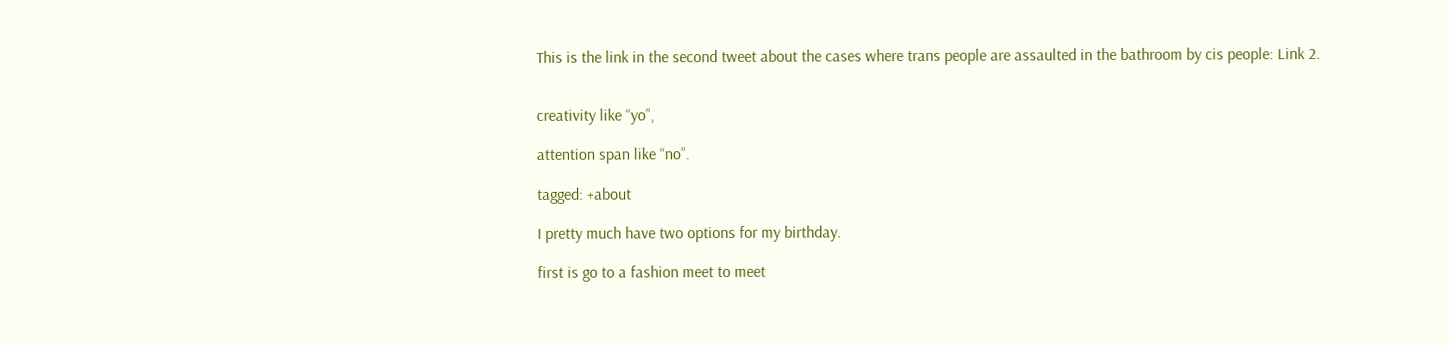This is the link in the second tweet about the cases where trans people are assaulted in the bathroom by cis people: Link 2.


creativity like “yo”,

attention span like “no”.

tagged: +about

I pretty much have two options for my birthday.

first is go to a fashion meet to meet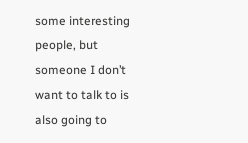some interesting people, but someone I don’t want to talk to is also going to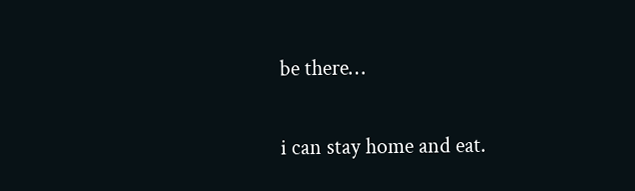be there…


i can stay home and eat.